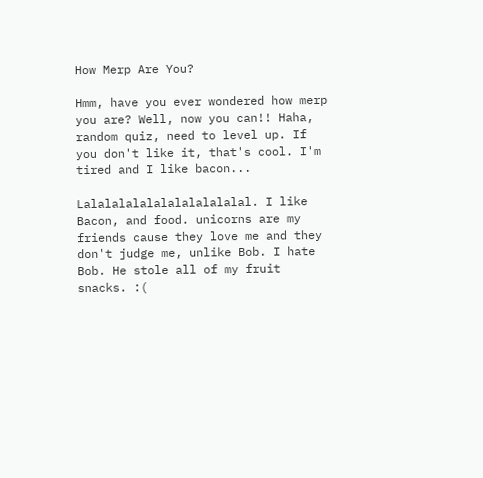How Merp Are You?

Hmm, have you ever wondered how merp you are? Well, now you can!! Haha, random quiz, need to level up. If you don't like it, that's cool. I'm tired and I like bacon...

Lalalalalalalalalalalalal. I like Bacon, and food. unicorns are my friends cause they love me and they don't judge me, unlike Bob. I hate Bob. He stole all of my fruit snacks. :(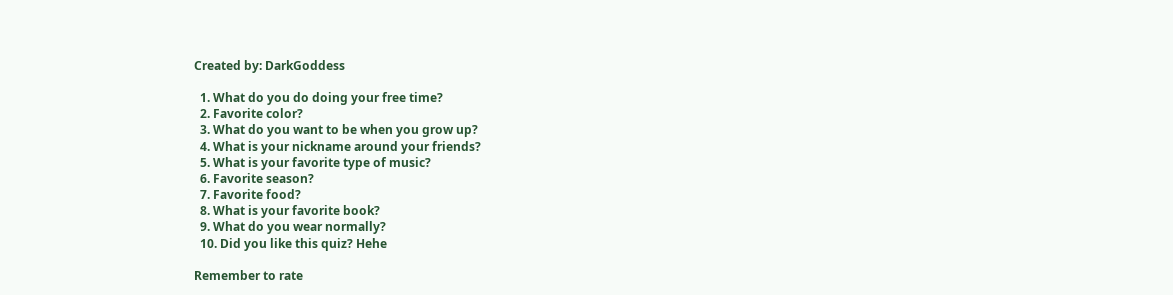Created by: DarkGoddess

  1. What do you do doing your free time?
  2. Favorite color?
  3. What do you want to be when you grow up?
  4. What is your nickname around your friends?
  5. What is your favorite type of music?
  6. Favorite season?
  7. Favorite food?
  8. What is your favorite book?
  9. What do you wear normally?
  10. Did you like this quiz? Hehe

Remember to rate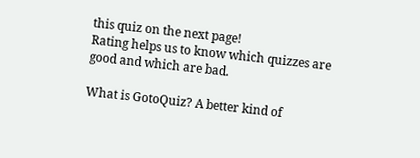this quiz on the next page!
Rating helps us to know which quizzes are good and which are bad.

What is GotoQuiz? A better kind of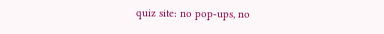quiz site: no pop-ups, no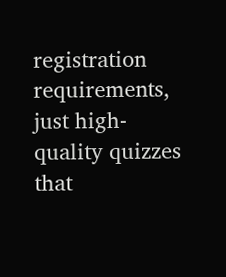registration requirements, just high-quality quizzes that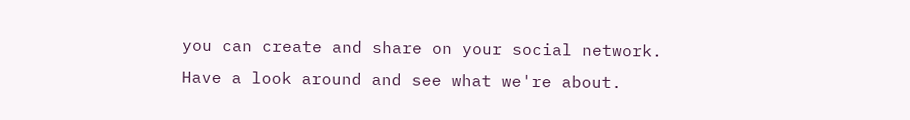you can create and share on your social network. Have a look around and see what we're about.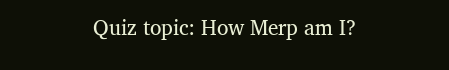Quiz topic: How Merp am I?